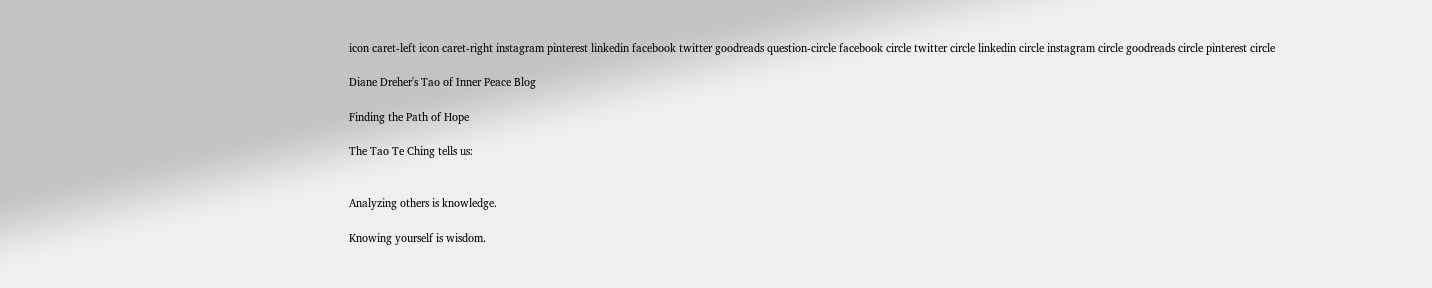icon caret-left icon caret-right instagram pinterest linkedin facebook twitter goodreads question-circle facebook circle twitter circle linkedin circle instagram circle goodreads circle pinterest circle

Diane Dreher's Tao of Inner Peace Blog

Finding the Path of Hope

The Tao Te Ching tells us:


Analyzing others is knowledge.

Knowing yourself is wisdom.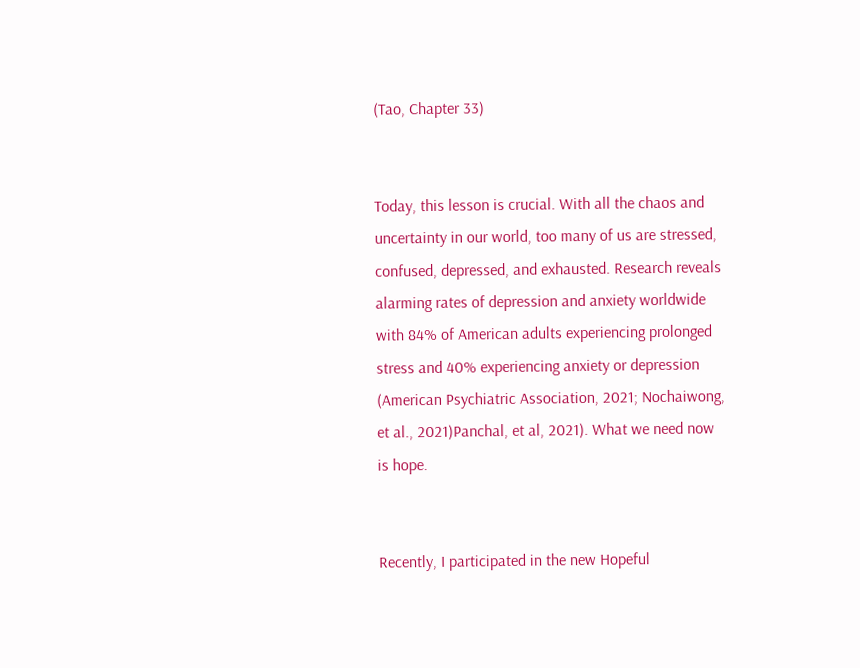(Tao, Chapter 33)


Today, this lesson is crucial. With all the chaos and uncertainty in our world, too many of us are stressed, confused, depressed, and exhausted. Research reveals alarming rates of depression and anxiety worldwide with 84% of American adults experiencing prolonged stress and 40% experiencing anxiety or depression (American Psychiatric Association, 2021; Nochaiwong, et al., 2021)Panchal, et al, 2021). What we need now is hope.


Recently, I participated in the new Hopeful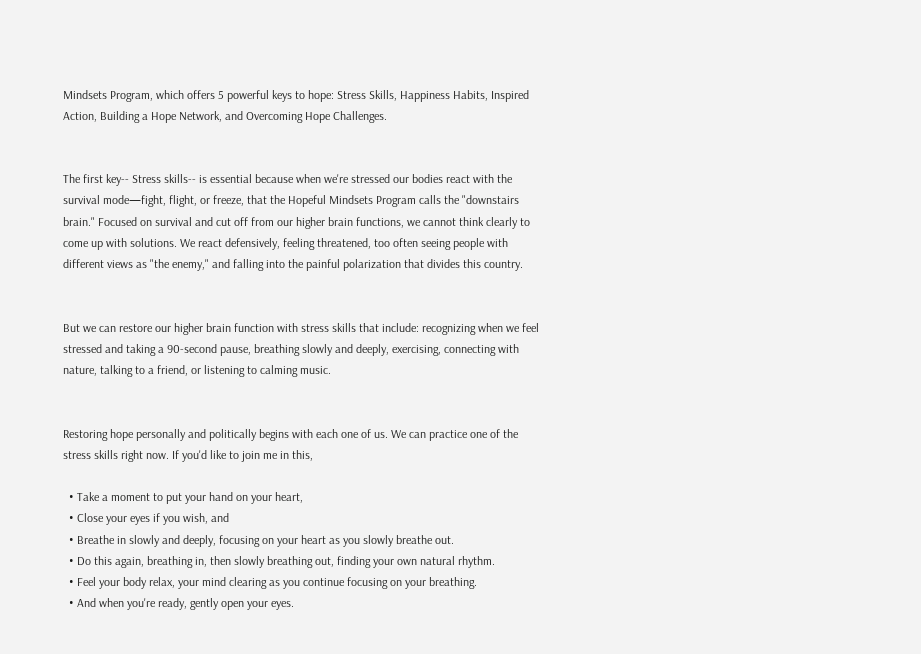Mindsets Program, which offers 5 powerful keys to hope: Stress Skills, Happiness Habits, Inspired Action, Building a Hope Network, and Overcoming Hope Challenges.


The first key-- Stress skills-- is essential because when we're stressed our bodies react with the survival mode—fight, flight, or freeze, that the Hopeful Mindsets Program calls the "downstairs brain." Focused on survival and cut off from our higher brain functions, we cannot think clearly to come up with solutions. We react defensively, feeling threatened, too often seeing people with different views as "the enemy," and falling into the painful polarization that divides this country.


But we can restore our higher brain function with stress skills that include: recognizing when we feel stressed and taking a 90-second pause, breathing slowly and deeply, exercising, connecting with nature, talking to a friend, or listening to calming music.


Restoring hope personally and politically begins with each one of us. We can practice one of the stress skills right now. If you'd like to join me in this,

  • Take a moment to put your hand on your heart,
  • Close your eyes if you wish, and
  • Breathe in slowly and deeply, focusing on your heart as you slowly breathe out.
  • Do this again, breathing in, then slowly breathing out, finding your own natural rhythm.
  • Feel your body relax, your mind clearing as you continue focusing on your breathing.
  • And when you're ready, gently open your eyes.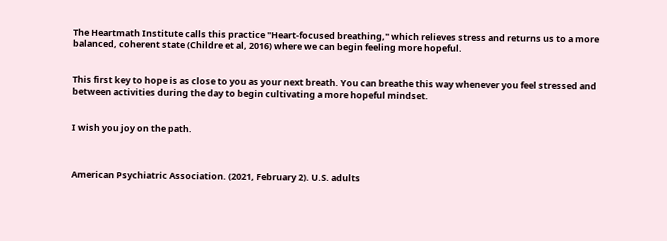The Heartmath Institute calls this practice "Heart-focused breathing," which relieves stress and returns us to a more balanced, coherent state (Childre et al, 2016) where we can begin feeling more hopeful.


This first key to hope is as close to you as your next breath. You can breathe this way whenever you feel stressed and between activities during the day to begin cultivating a more hopeful mindset.


I wish you joy on the path.



American Psychiatric Association. (2021, February 2). U.S. adults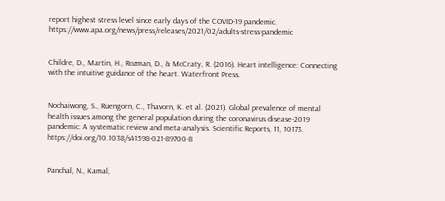report highest stress level since early days of the COVID-19 pandemic. https://www.apa.org/news/press/releases/2021/02/adults-stress-pandemic


Childre, D., Martin, H., Rozman, D., & McCraty, R. (2016). Heart intelligence: Connecting with the intuitive guidance of the heart. Waterfront Press.


Nochaiwong, S., Ruengorn, C., Thavorn, K. et al. (2021). Global prevalence of mental health issues among the general population during the coronavirus disease-2019 pandemic: A systematic review and meta-analysis. Scientific Reports, 11, 10173. https://doi.org/10.1038/s41598-021-89700-8


Panchal, N., Kamal,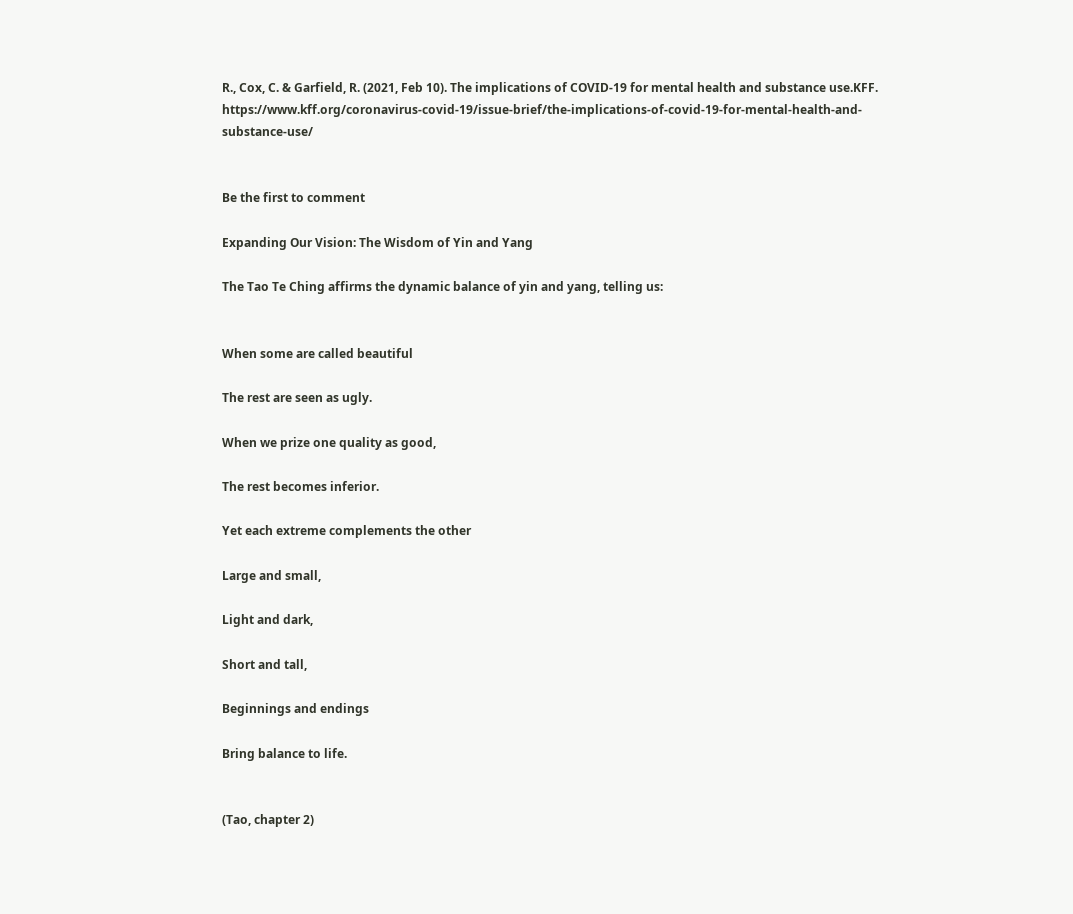R., Cox, C. & Garfield, R. (2021, Feb 10). The implications of COVID-19 for mental health and substance use.KFF. https://www.kff.org/coronavirus-covid-19/issue-brief/the-implications-of-covid-19-for-mental-health-and-substance-use/


Be the first to comment

Expanding Our Vision: The Wisdom of Yin and Yang

The Tao Te Ching affirms the dynamic balance of yin and yang, telling us:


When some are called beautiful

The rest are seen as ugly.

When we prize one quality as good,

The rest becomes inferior.

Yet each extreme complements the other

Large and small,

Light and dark,

Short and tall,

Beginnings and endings

Bring balance to life.


(Tao, chapter 2)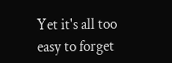Yet it's all too easy to forget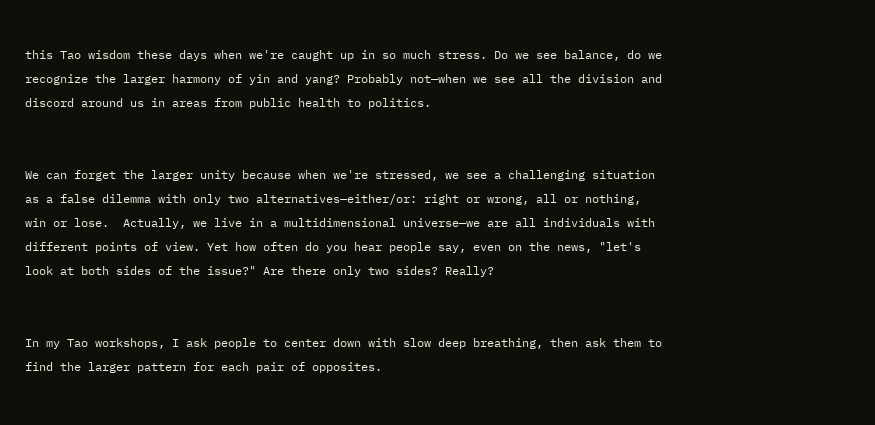this Tao wisdom these days when we're caught up in so much stress. Do we see balance, do we recognize the larger harmony of yin and yang? Probably not—when we see all the division and discord around us in areas from public health to politics.


We can forget the larger unity because when we're stressed, we see a challenging situation as a false dilemma with only two alternatives—either/or: right or wrong, all or nothing, win or lose.  Actually, we live in a multidimensional universe—we are all individuals with different points of view. Yet how often do you hear people say, even on the news, "let's look at both sides of the issue?" Are there only two sides? Really?


In my Tao workshops, I ask people to center down with slow deep breathing, then ask them to find the larger pattern for each pair of opposites.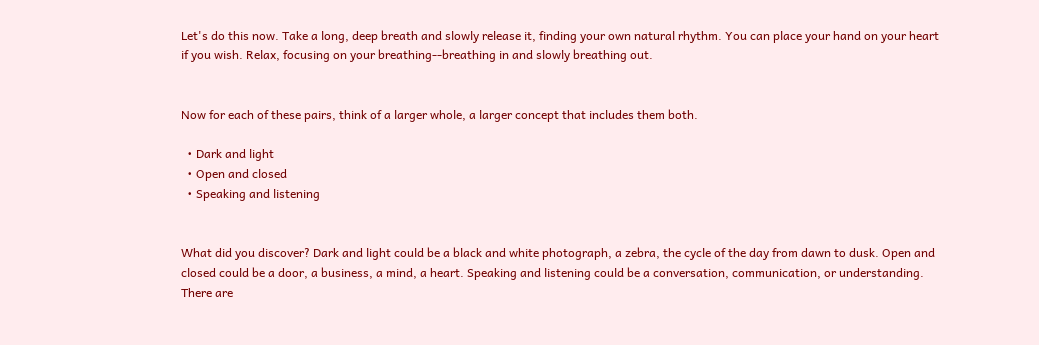Let's do this now. Take a long, deep breath and slowly release it, finding your own natural rhythm. You can place your hand on your heart if you wish. Relax, focusing on your breathing--breathing in and slowly breathing out.


Now for each of these pairs, think of a larger whole, a larger concept that includes them both.

  • Dark and light
  • Open and closed
  • Speaking and listening


What did you discover? Dark and light could be a black and white photograph, a zebra, the cycle of the day from dawn to dusk. Open and closed could be a door, a business, a mind, a heart. Speaking and listening could be a conversation, communication, or understanding. There are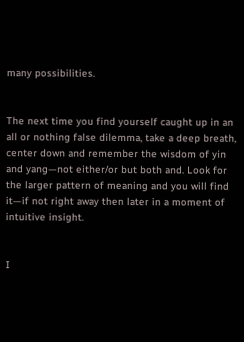many possibilities.


The next time you find yourself caught up in an all or nothing false dilemma, take a deep breath, center down and remember the wisdom of yin and yang—not either/or but both and. Look for the larger pattern of meaning and you will find it—if not right away then later in a moment of intuitive insight.


I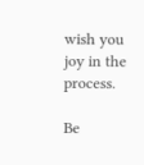wish you joy in the process.

Be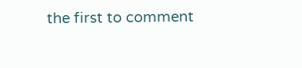the first to comment